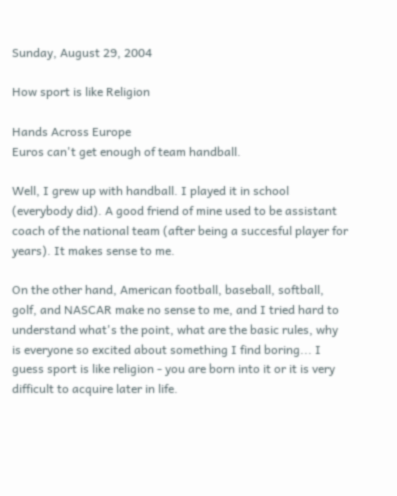Sunday, August 29, 2004

How sport is like Religion

Hands Across Europe
Euros can't get enough of team handball.

Well, I grew up with handball. I played it in school (everybody did). A good friend of mine used to be assistant coach of the national team (after being a succesful player for years). It makes sense to me.

On the other hand, American football, baseball, softball, golf, and NASCAR make no sense to me, and I tried hard to understand what's the point, what are the basic rules, why is everyone so excited about something I find boring... I guess sport is like religion - you are born into it or it is very difficult to acquire later in life.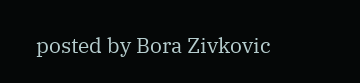posted by Bora Zivkovic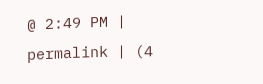@ 2:49 PM | permalink | (4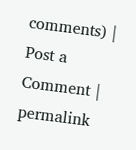comments) | Post a Comment | permalink